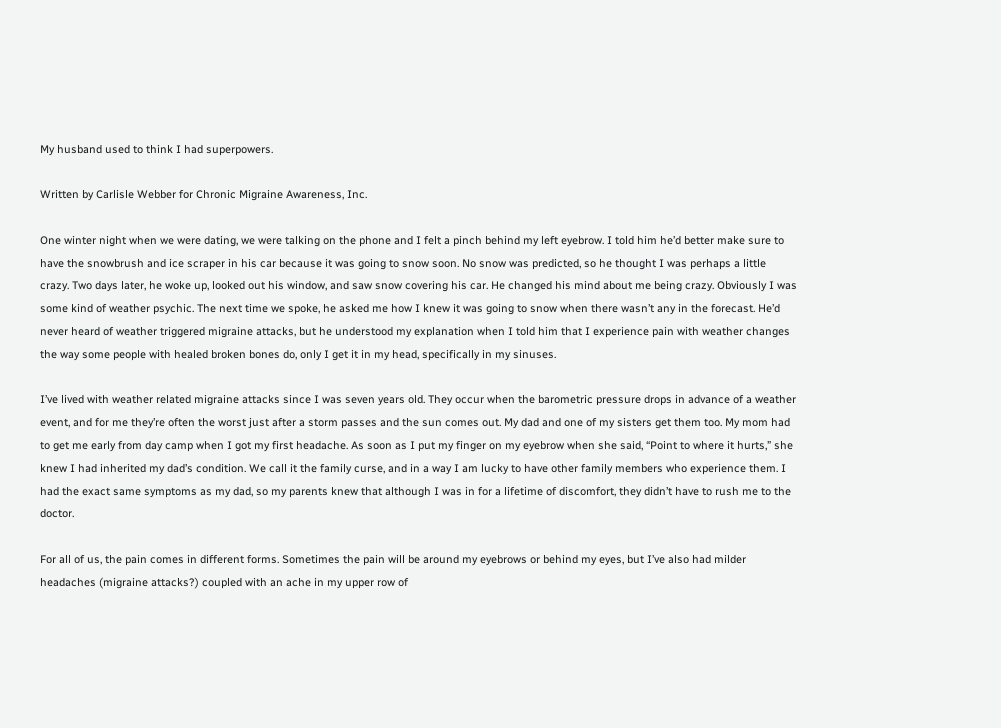My husband used to think I had superpowers.

Written by Carlisle Webber for Chronic Migraine Awareness, Inc.

One winter night when we were dating, we were talking on the phone and I felt a pinch behind my left eyebrow. I told him he’d better make sure to have the snowbrush and ice scraper in his car because it was going to snow soon. No snow was predicted, so he thought I was perhaps a little crazy. Two days later, he woke up, looked out his window, and saw snow covering his car. He changed his mind about me being crazy. Obviously I was some kind of weather psychic. The next time we spoke, he asked me how I knew it was going to snow when there wasn’t any in the forecast. He’d never heard of weather triggered migraine attacks, but he understood my explanation when I told him that I experience pain with weather changes the way some people with healed broken bones do, only I get it in my head, specifically in my sinuses.

I’ve lived with weather related migraine attacks since I was seven years old. They occur when the barometric pressure drops in advance of a weather event, and for me they’re often the worst just after a storm passes and the sun comes out. My dad and one of my sisters get them too. My mom had to get me early from day camp when I got my first headache. As soon as I put my finger on my eyebrow when she said, “Point to where it hurts,” she knew I had inherited my dad’s condition. We call it the family curse, and in a way I am lucky to have other family members who experience them. I had the exact same symptoms as my dad, so my parents knew that although I was in for a lifetime of discomfort, they didn’t have to rush me to the doctor.

For all of us, the pain comes in different forms. Sometimes the pain will be around my eyebrows or behind my eyes, but I’ve also had milder headaches (migraine attacks?) coupled with an ache in my upper row of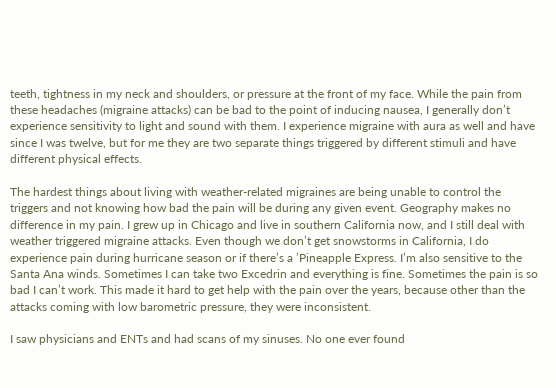teeth, tightness in my neck and shoulders, or pressure at the front of my face. While the pain from these headaches (migraine attacks) can be bad to the point of inducing nausea, I generally don’t experience sensitivity to light and sound with them. I experience migraine with aura as well and have since I was twelve, but for me they are two separate things triggered by different stimuli and have different physical effects.

The hardest things about living with weather-related migraines are being unable to control the triggers and not knowing how bad the pain will be during any given event. Geography makes no difference in my pain. I grew up in Chicago and live in southern California now, and I still deal with weather triggered migraine attacks. Even though we don’t get snowstorms in California, I do experience pain during hurricane season or if there’s a ’Pineapple Express. I’m also sensitive to the Santa Ana winds. Sometimes I can take two Excedrin and everything is fine. Sometimes the pain is so bad I can’t work. This made it hard to get help with the pain over the years, because other than the attacks coming with low barometric pressure, they were inconsistent.

I saw physicians and ENTs and had scans of my sinuses. No one ever found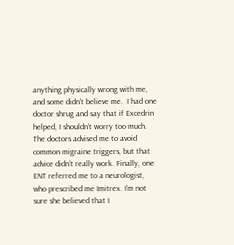anything physically wrong with me, and some didn’t believe me.  I had one doctor shrug and say that if Excedrin helped, I shouldn’t worry too much. The doctors advised me to avoid common migraine triggers, but that advice didn’t really work. Finally, one ENT referred me to a neurologist, who prescribed me Imitrex. I’m not sure she believed that I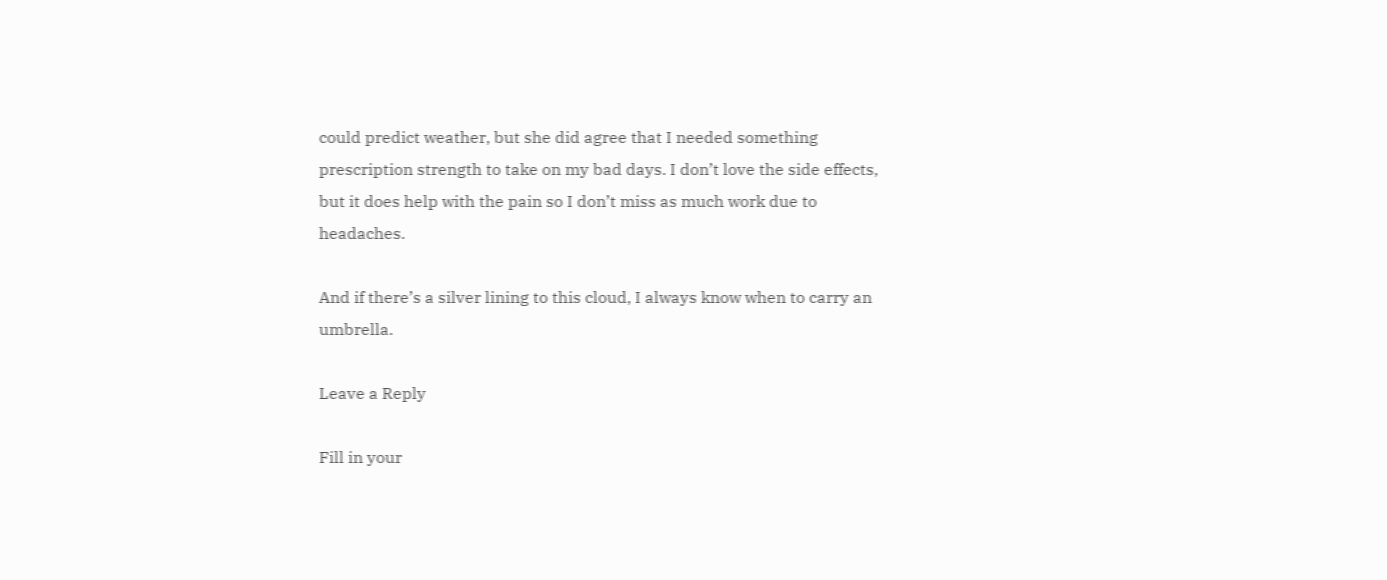could predict weather, but she did agree that I needed something prescription strength to take on my bad days. I don’t love the side effects, but it does help with the pain so I don’t miss as much work due to headaches.

And if there’s a silver lining to this cloud, I always know when to carry an umbrella.

Leave a Reply

Fill in your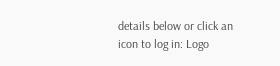details below or click an icon to log in: Logo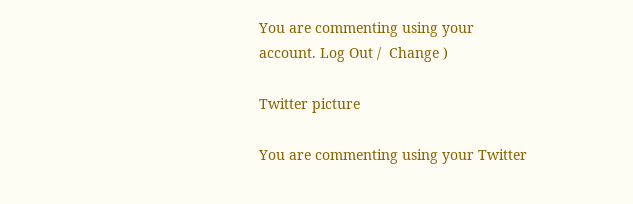You are commenting using your account. Log Out /  Change )

Twitter picture

You are commenting using your Twitter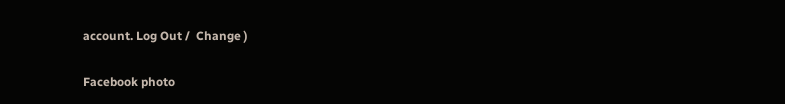account. Log Out /  Change )

Facebook photo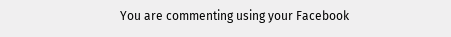You are commenting using your Facebook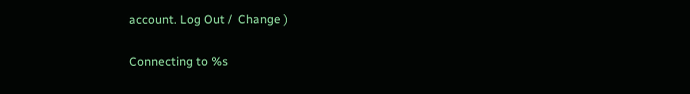account. Log Out /  Change )

Connecting to %s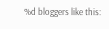%d bloggers like this: